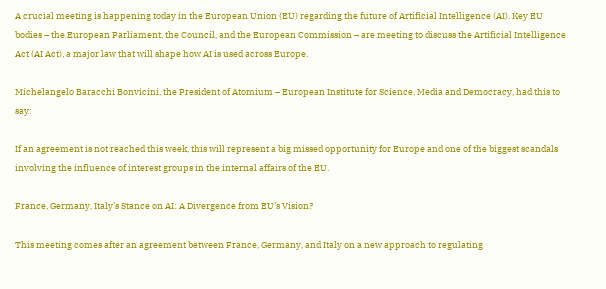A crucial meeting is happening today in the European Union (EU) regarding the future of Artificial Intelligence (AI). Key EU bodies – the European Parliament, the Council, and the European Commission – are meeting to discuss the Artificial Intelligence Act (AI Act), a major law that will shape how AI is used across Europe.

Michelangelo Baracchi Bonvicini, the President of Atomium – European Institute for Science, Media and Democracy, had this to say:

If an agreement is not reached this week, this will represent a big missed opportunity for Europe and one of the biggest scandals involving the influence of interest groups in the internal affairs of the EU.

France, Germany, Italy’s Stance on AI: A Divergence from EU’s Vision?

This meeting comes after an agreement between France, Germany, and Italy on a new approach to regulating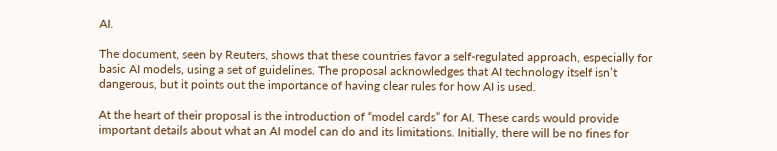AI.

The document, seen by Reuters, shows that these countries favor a self-regulated approach, especially for basic AI models, using a set of guidelines. The proposal acknowledges that AI technology itself isn’t dangerous, but it points out the importance of having clear rules for how AI is used.

At the heart of their proposal is the introduction of “model cards” for AI. These cards would provide important details about what an AI model can do and its limitations. Initially, there will be no fines for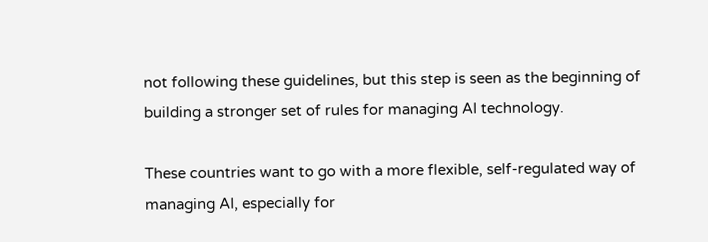not following these guidelines, but this step is seen as the beginning of building a stronger set of rules for managing AI technology.

These countries want to go with a more flexible, self-regulated way of managing AI, especially for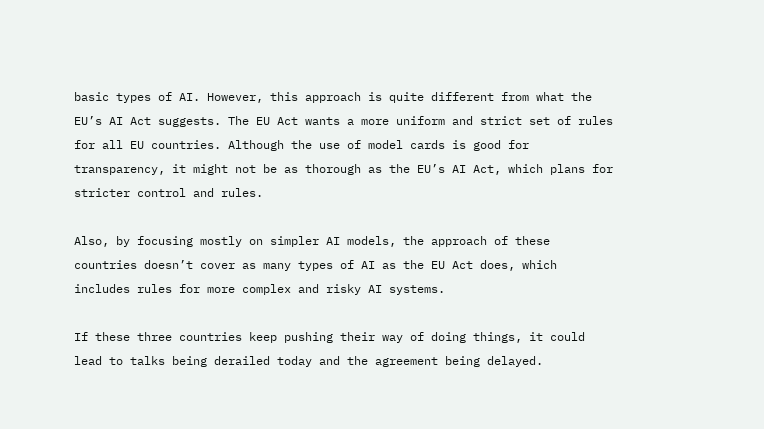basic types of AI. However, this approach is quite different from what the EU’s AI Act suggests. The EU Act wants a more uniform and strict set of rules for all EU countries. Although the use of model cards is good for transparency, it might not be as thorough as the EU’s AI Act, which plans for stricter control and rules.

Also, by focusing mostly on simpler AI models, the approach of these countries doesn’t cover as many types of AI as the EU Act does, which includes rules for more complex and risky AI systems.

If these three countries keep pushing their way of doing things, it could lead to talks being derailed today and the agreement being delayed.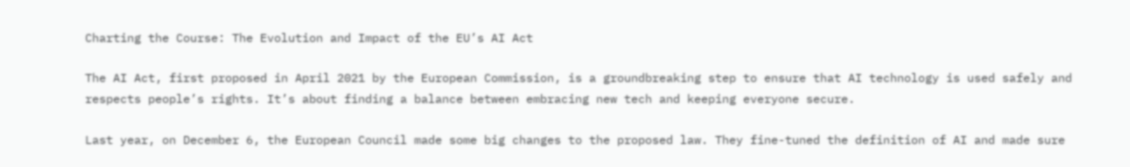Charting the Course: The Evolution and Impact of the EU’s AI Act

The AI Act, first proposed in April 2021 by the European Commission, is a groundbreaking step to ensure that AI technology is used safely and respects people’s rights. It’s about finding a balance between embracing new tech and keeping everyone secure.

Last year, on December 6, the European Council made some big changes to the proposed law. They fine-tuned the definition of AI and made sure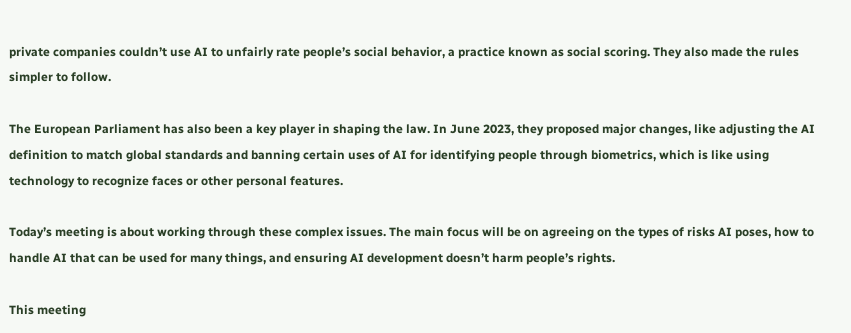private companies couldn’t use AI to unfairly rate people’s social behavior, a practice known as social scoring. They also made the rules simpler to follow.

The European Parliament has also been a key player in shaping the law. In June 2023, they proposed major changes, like adjusting the AI definition to match global standards and banning certain uses of AI for identifying people through biometrics, which is like using technology to recognize faces or other personal features.

Today’s meeting is about working through these complex issues. The main focus will be on agreeing on the types of risks AI poses, how to handle AI that can be used for many things, and ensuring AI development doesn’t harm people’s rights.

This meeting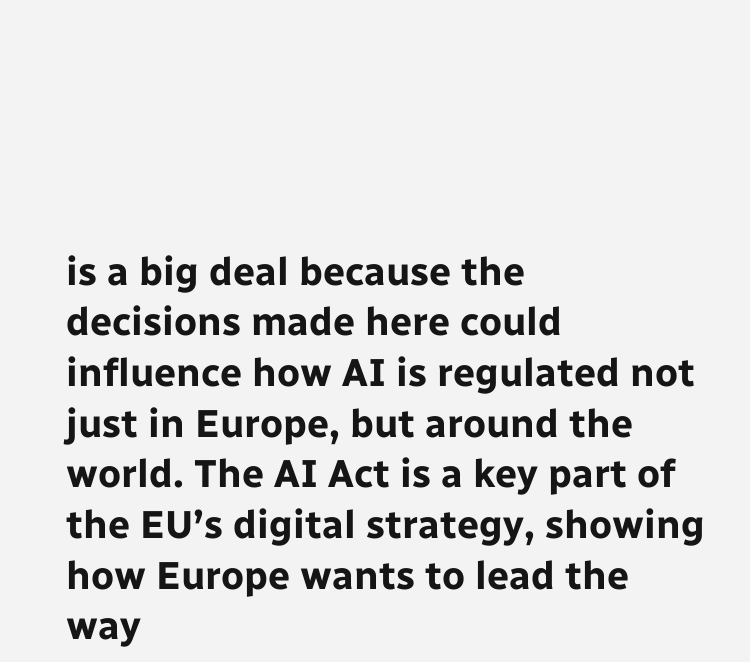is a big deal because the decisions made here could influence how AI is regulated not just in Europe, but around the world. The AI Act is a key part of the EU’s digital strategy, showing how Europe wants to lead the way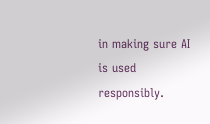in making sure AI is used responsibly.